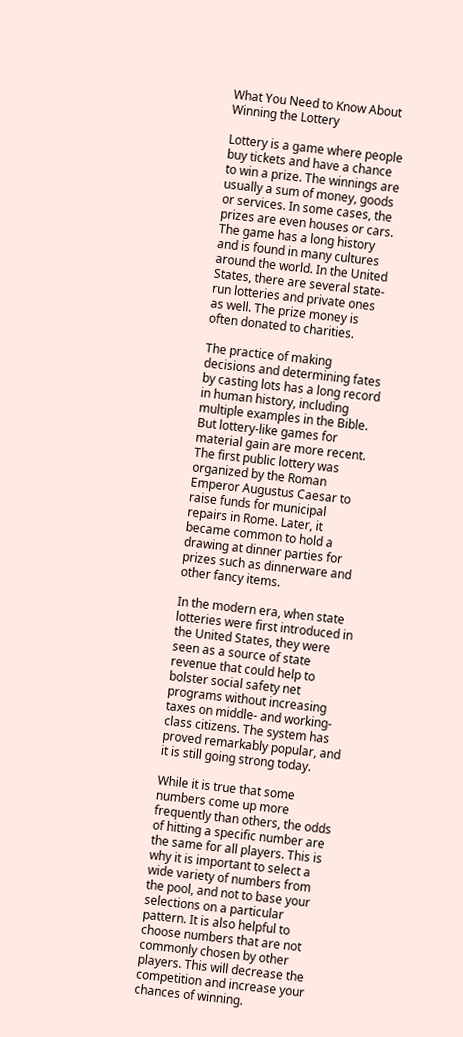What You Need to Know About Winning the Lottery

Lottery is a game where people buy tickets and have a chance to win a prize. The winnings are usually a sum of money, goods or services. In some cases, the prizes are even houses or cars. The game has a long history and is found in many cultures around the world. In the United States, there are several state-run lotteries and private ones as well. The prize money is often donated to charities.

The practice of making decisions and determining fates by casting lots has a long record in human history, including multiple examples in the Bible. But lottery-like games for material gain are more recent. The first public lottery was organized by the Roman Emperor Augustus Caesar to raise funds for municipal repairs in Rome. Later, it became common to hold a drawing at dinner parties for prizes such as dinnerware and other fancy items.

In the modern era, when state lotteries were first introduced in the United States, they were seen as a source of state revenue that could help to bolster social safety net programs without increasing taxes on middle- and working-class citizens. The system has proved remarkably popular, and it is still going strong today.

While it is true that some numbers come up more frequently than others, the odds of hitting a specific number are the same for all players. This is why it is important to select a wide variety of numbers from the pool, and not to base your selections on a particular pattern. It is also helpful to choose numbers that are not commonly chosen by other players. This will decrease the competition and increase your chances of winning.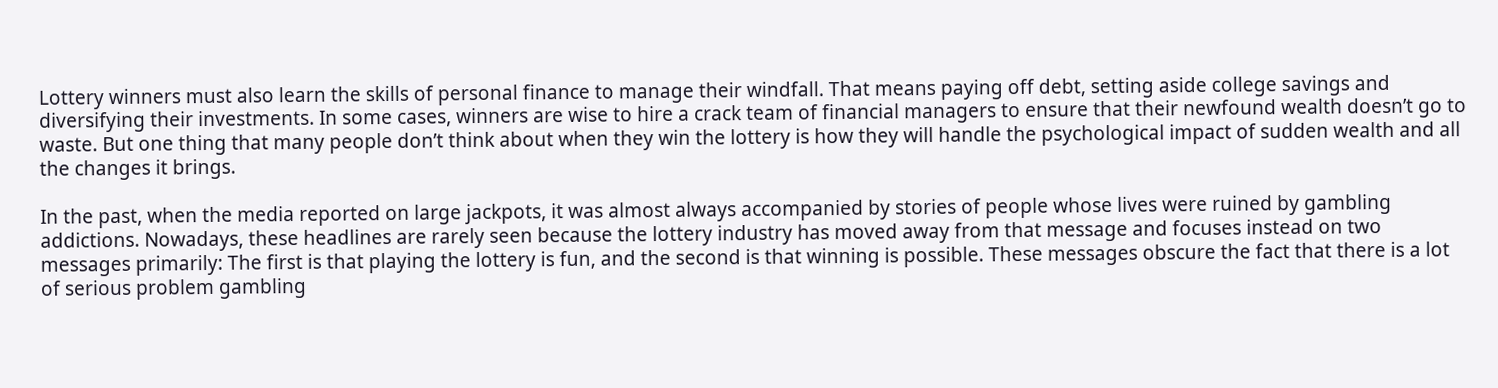Lottery winners must also learn the skills of personal finance to manage their windfall. That means paying off debt, setting aside college savings and diversifying their investments. In some cases, winners are wise to hire a crack team of financial managers to ensure that their newfound wealth doesn’t go to waste. But one thing that many people don’t think about when they win the lottery is how they will handle the psychological impact of sudden wealth and all the changes it brings.

In the past, when the media reported on large jackpots, it was almost always accompanied by stories of people whose lives were ruined by gambling addictions. Nowadays, these headlines are rarely seen because the lottery industry has moved away from that message and focuses instead on two messages primarily: The first is that playing the lottery is fun, and the second is that winning is possible. These messages obscure the fact that there is a lot of serious problem gambling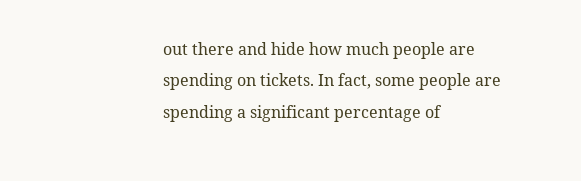out there and hide how much people are spending on tickets. In fact, some people are spending a significant percentage of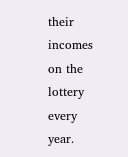their incomes on the lottery every year.